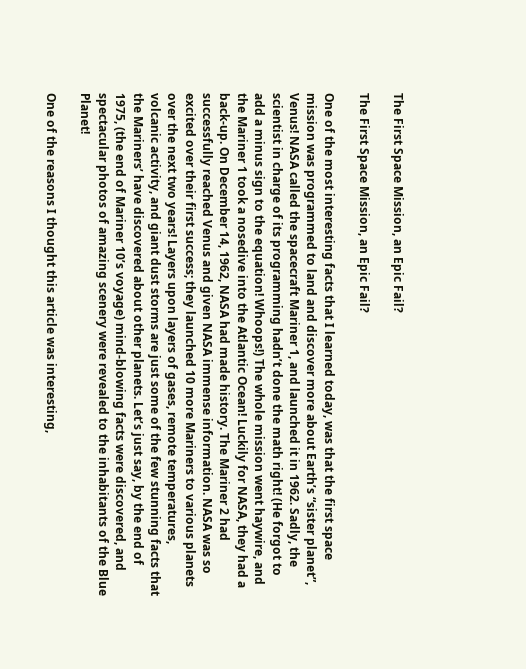The First Space Mission, an Epic Fail?

The First Space Mission, an Epic Fail?

One of the most interesting facts that I learned today, was that the first space mission was programmed to land and discover more about Earth’s “sister planet”, Venus! NASA called the spacecraft Mariner 1, and launched it in 1962. Sadly, the scientist in charge of its programming hadn’t done the math right! (He forgot to add a minus sign to the equation! Whoops!) The whole mission went haywire, and the Mariner 1 took a nosedive into the Atlantic Ocean! Luckily for NASA, they had a back-up. On December 14, 1962, NASA had made history. The Mariner 2 had successfully reached Venus and given NASA immense information. NASA was so excited over their first success; they launched 10 more Mariners to various planets over the next two years! Layers upon layers of gases, remote temperatures, volcanic activity, and giant dust storms are just some of the few stunning facts that the Mariners’ have discovered about other planets. Let’s just say, by the end of 1975, (the end of Mariner 10’s voyage) mind-blowing facts were discovered, and spectacular photos of amazing scenery were revealed to the inhabitants of the Blue Planet!

One of the reasons I thought this article was interesting,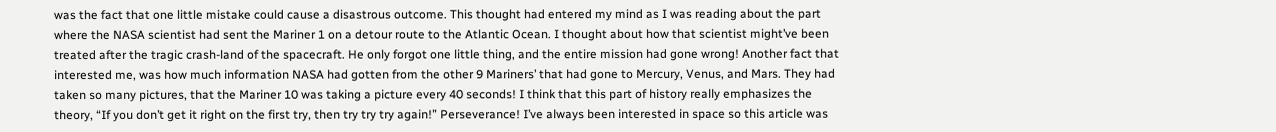was the fact that one little mistake could cause a disastrous outcome. This thought had entered my mind as I was reading about the part where the NASA scientist had sent the Mariner 1 on a detour route to the Atlantic Ocean. I thought about how that scientist might’ve been treated after the tragic crash-land of the spacecraft. He only forgot one little thing, and the entire mission had gone wrong! Another fact that interested me, was how much information NASA had gotten from the other 9 Mariners’ that had gone to Mercury, Venus, and Mars. They had taken so many pictures, that the Mariner 10 was taking a picture every 40 seconds! I think that this part of history really emphasizes the theory, “If you don’t get it right on the first try, then try try try again!” Perseverance! I’ve always been interested in space so this article was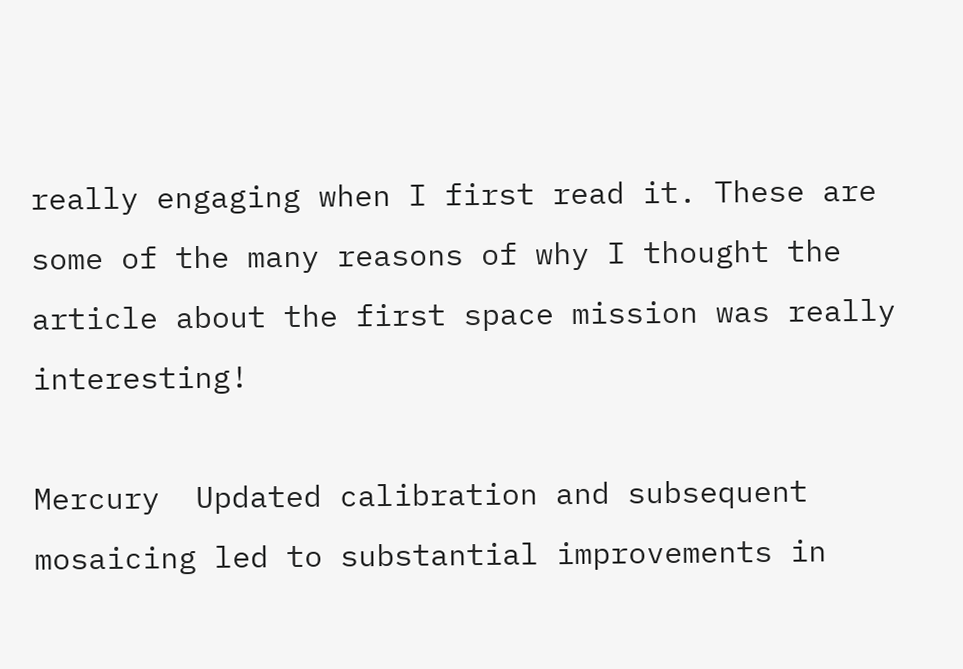really engaging when I first read it. These are some of the many reasons of why I thought the article about the first space mission was really interesting!

Mercury  Updated calibration and subsequent mosaicing led to substantial improvements in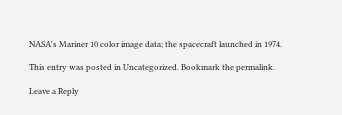NASA's Mariner 10 color image data; the spacecraft launched in 1974.

This entry was posted in Uncategorized. Bookmark the permalink.

Leave a Reply